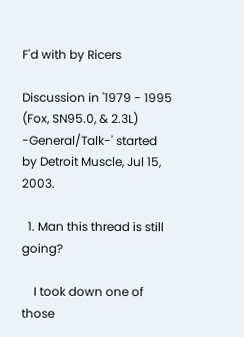F'd with by Ricers

Discussion in '1979 - 1995 (Fox, SN95.0, & 2.3L) -General/Talk-' started by Detroit Muscle, Jul 15, 2003.

  1. Man this thread is still going?

    I took down one of those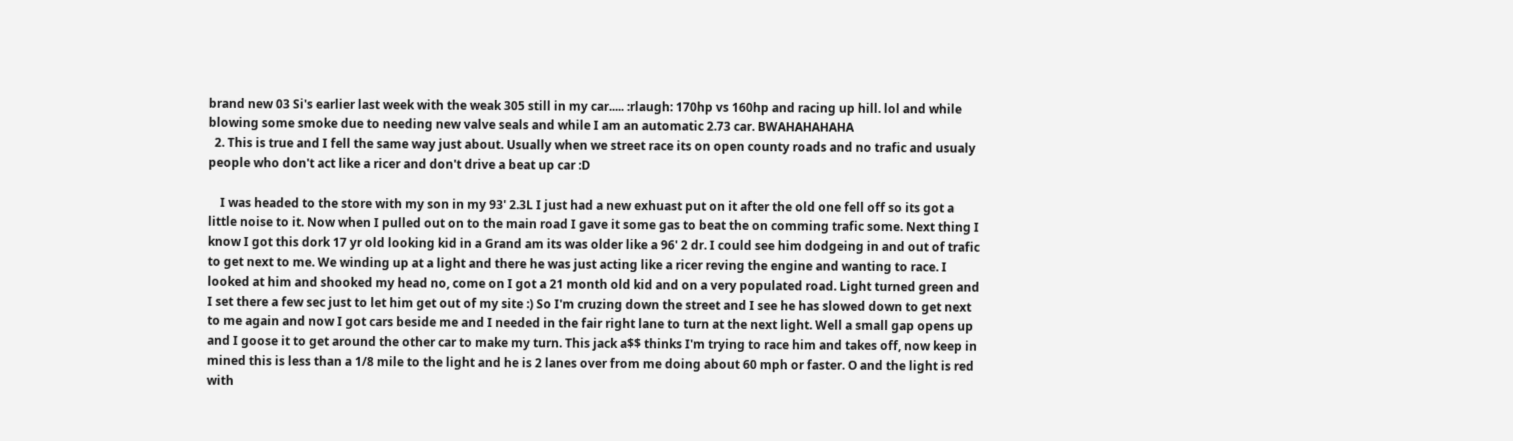brand new 03 Si's earlier last week with the weak 305 still in my car..... :rlaugh: 170hp vs 160hp and racing up hill. lol and while blowing some smoke due to needing new valve seals and while I am an automatic 2.73 car. BWAHAHAHAHA
  2. This is true and I fell the same way just about. Usually when we street race its on open county roads and no trafic and usualy people who don't act like a ricer and don't drive a beat up car :D

    I was headed to the store with my son in my 93' 2.3L I just had a new exhuast put on it after the old one fell off so its got a little noise to it. Now when I pulled out on to the main road I gave it some gas to beat the on comming trafic some. Next thing I know I got this dork 17 yr old looking kid in a Grand am its was older like a 96' 2 dr. I could see him dodgeing in and out of trafic to get next to me. We winding up at a light and there he was just acting like a ricer reving the engine and wanting to race. I looked at him and shooked my head no, come on I got a 21 month old kid and on a very populated road. Light turned green and I set there a few sec just to let him get out of my site :) So I'm cruzing down the street and I see he has slowed down to get next to me again and now I got cars beside me and I needed in the fair right lane to turn at the next light. Well a small gap opens up and I goose it to get around the other car to make my turn. This jack a$$ thinks I'm trying to race him and takes off, now keep in mined this is less than a 1/8 mile to the light and he is 2 lanes over from me doing about 60 mph or faster. O and the light is red with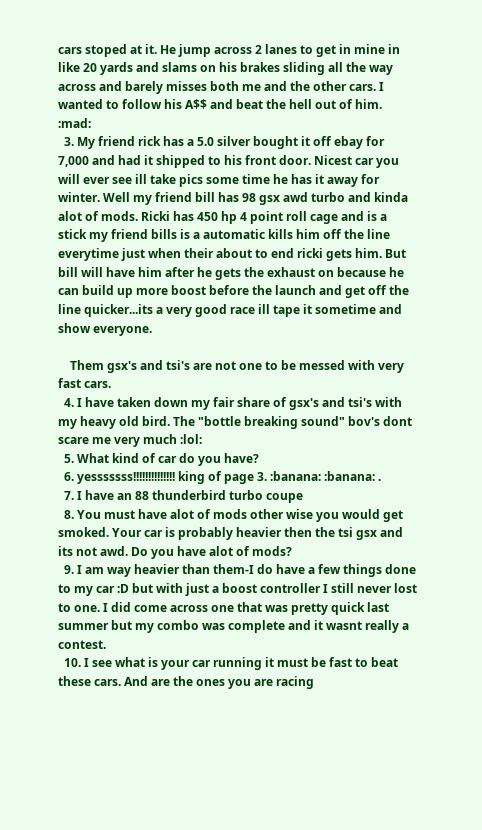cars stoped at it. He jump across 2 lanes to get in mine in like 20 yards and slams on his brakes sliding all the way across and barely misses both me and the other cars. I wanted to follow his A$$ and beat the hell out of him. :mad:
  3. My friend rick has a 5.0 silver bought it off ebay for 7,000 and had it shipped to his front door. Nicest car you will ever see ill take pics some time he has it away for winter. Well my friend bill has 98 gsx awd turbo and kinda alot of mods. Ricki has 450 hp 4 point roll cage and is a stick my friend bills is a automatic kills him off the line everytime just when their about to end ricki gets him. But bill will have him after he gets the exhaust on because he can build up more boost before the launch and get off the line quicker...its a very good race ill tape it sometime and show everyone.

    Them gsx's and tsi's are not one to be messed with very fast cars.
  4. I have taken down my fair share of gsx's and tsi's with my heavy old bird. The "bottle breaking sound" bov's dont scare me very much :lol:
  5. What kind of car do you have?
  6. yesssssss!!!!!!!!!!!!!! king of page 3. :banana: :banana: .
  7. I have an 88 thunderbird turbo coupe
  8. You must have alot of mods other wise you would get smoked. Your car is probably heavier then the tsi gsx and its not awd. Do you have alot of mods?
  9. I am way heavier than them-I do have a few things done to my car :D but with just a boost controller I still never lost to one. I did come across one that was pretty quick last summer but my combo was complete and it wasnt really a contest.
  10. I see what is your car running it must be fast to beat these cars. And are the ones you are racing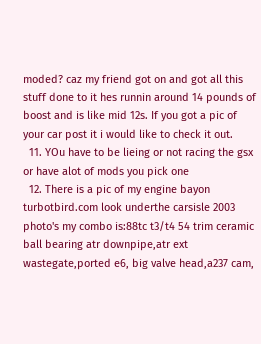moded? caz my friend got on and got all this stuff done to it hes runnin around 14 pounds of boost and is like mid 12s. If you got a pic of your car post it i would like to check it out.
  11. YOu have to be lieing or not racing the gsx or have alot of mods you pick one
  12. There is a pic of my engine bayon turbotbird.com look underthe carsisle 2003 photo's my combo is:88tc t3/t4 54 trim ceramic ball bearing atr downpipe,atr ext wastegate,ported e6, big valve head,a237 cam,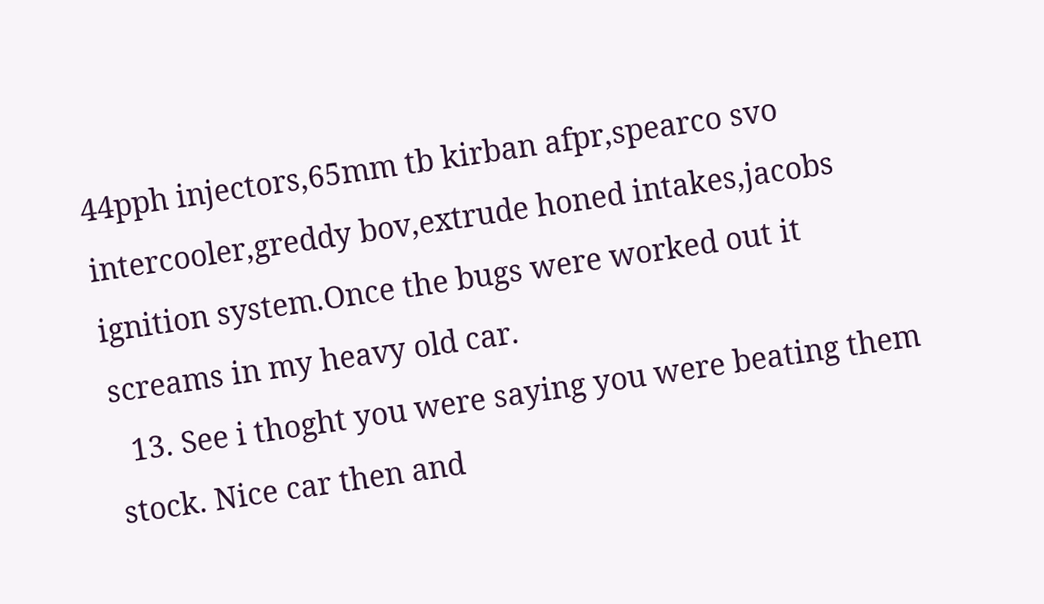44pph injectors,65mm tb kirban afpr,spearco svo intercooler,greddy bov,extrude honed intakes,jacobs ignition system.Once the bugs were worked out it screams in my heavy old car.
  13. See i thoght you were saying you were beating them stock. Nice car then and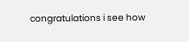congratulations i see how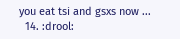you eat tsi and gsxs now ...
  14. :drool: